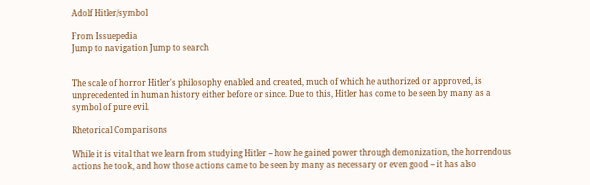Adolf Hitler/symbol

From Issuepedia
Jump to navigation Jump to search


The scale of horror Hitler's philosophy enabled and created, much of which he authorized or approved, is unprecedented in human history either before or since. Due to this, Hitler has come to be seen by many as a symbol of pure evil.

Rhetorical Comparisons

While it is vital that we learn from studying Hitler -- how he gained power through demonization, the horrendous actions he took, and how those actions came to be seen by many as necessary or even good -- it has also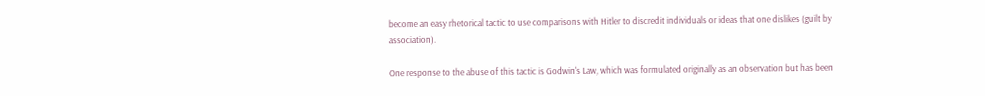become an easy rhetorical tactic to use comparisons with Hitler to discredit individuals or ideas that one dislikes (guilt by association).

One response to the abuse of this tactic is Godwin's Law, which was formulated originally as an observation but has been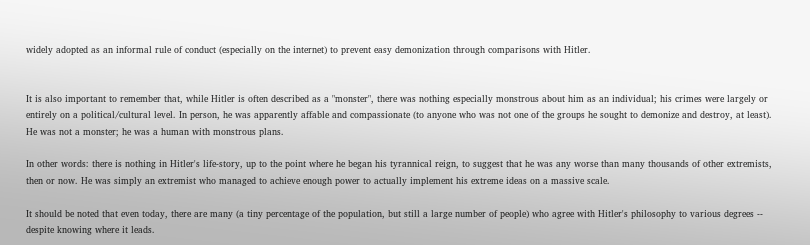widely adopted as an informal rule of conduct (especially on the internet) to prevent easy demonization through comparisons with Hitler.


It is also important to remember that, while Hitler is often described as a "monster", there was nothing especially monstrous about him as an individual; his crimes were largely or entirely on a political/cultural level. In person, he was apparently affable and compassionate (to anyone who was not one of the groups he sought to demonize and destroy, at least). He was not a monster; he was a human with monstrous plans.

In other words: there is nothing in Hitler's life-story, up to the point where he began his tyrannical reign, to suggest that he was any worse than many thousands of other extremists, then or now. He was simply an extremist who managed to achieve enough power to actually implement his extreme ideas on a massive scale.

It should be noted that even today, there are many (a tiny percentage of the population, but still a large number of people) who agree with Hitler's philosophy to various degrees -- despite knowing where it leads.